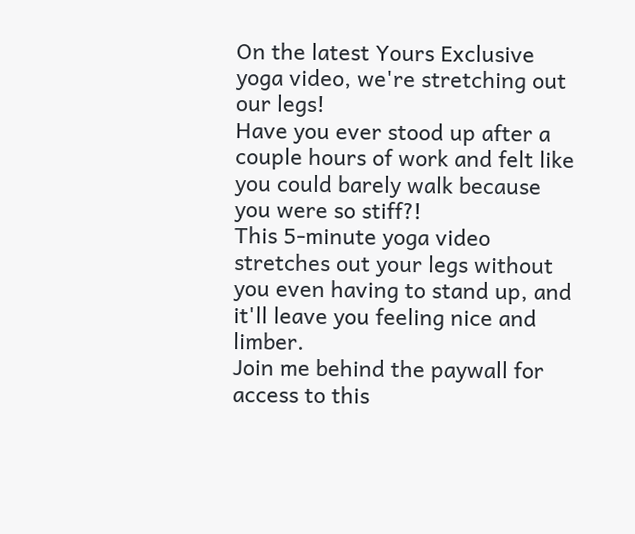On the latest Yours Exclusive yoga video, we're stretching out our legs!
Have you ever stood up after a couple hours of work and felt like you could barely walk because you were so stiff?!
This 5-minute yoga video stretches out your legs without you even having to stand up, and it'll leave you feeling nice and limber.
Join me behind the paywall for access to this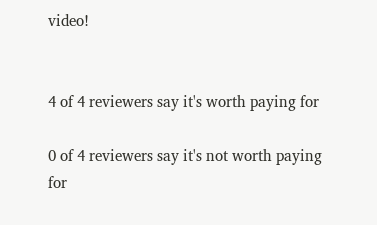video!


4 of 4 reviewers say it's worth paying for

0 of 4 reviewers say it's not worth paying for